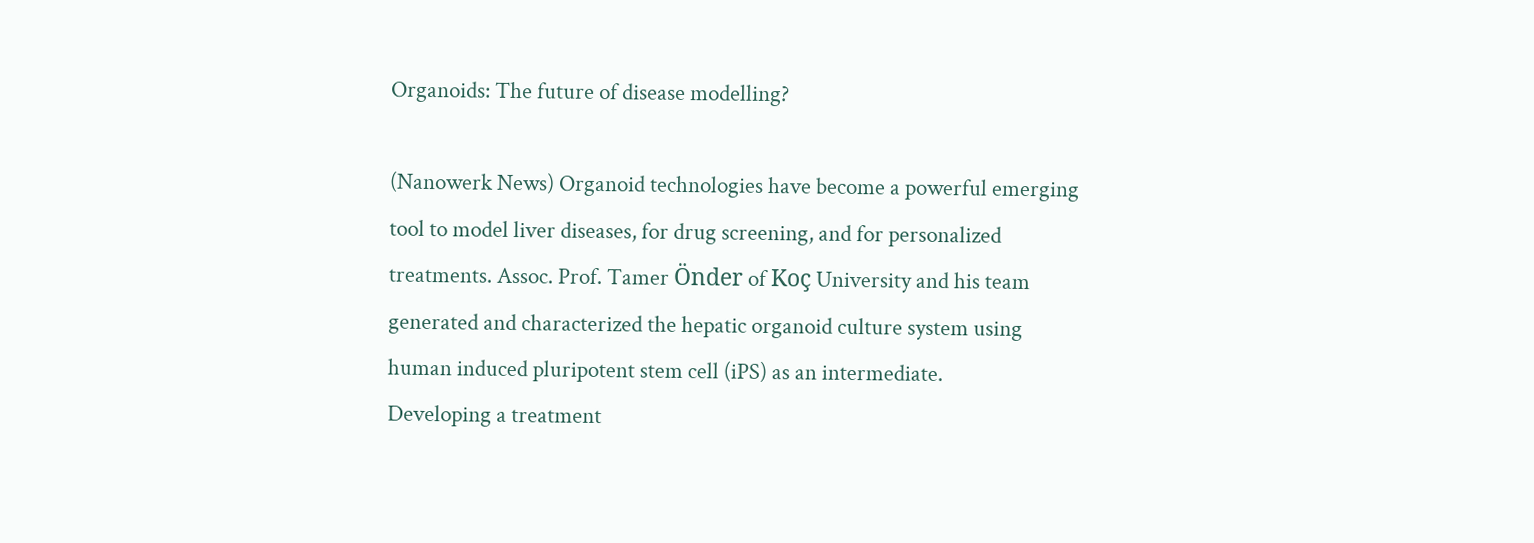Organoids: The future of disease modelling?

(Nanowerk News) Organoid technologies have become a powerful emerging tool to model liver diseases, for drug screening, and for personalized treatments. Assoc. Prof. Tamer Önder of Koç University and his team generated and characterized the hepatic organoid culture system using human induced pluripotent stem cell (iPS) as an intermediate.
Developing a treatment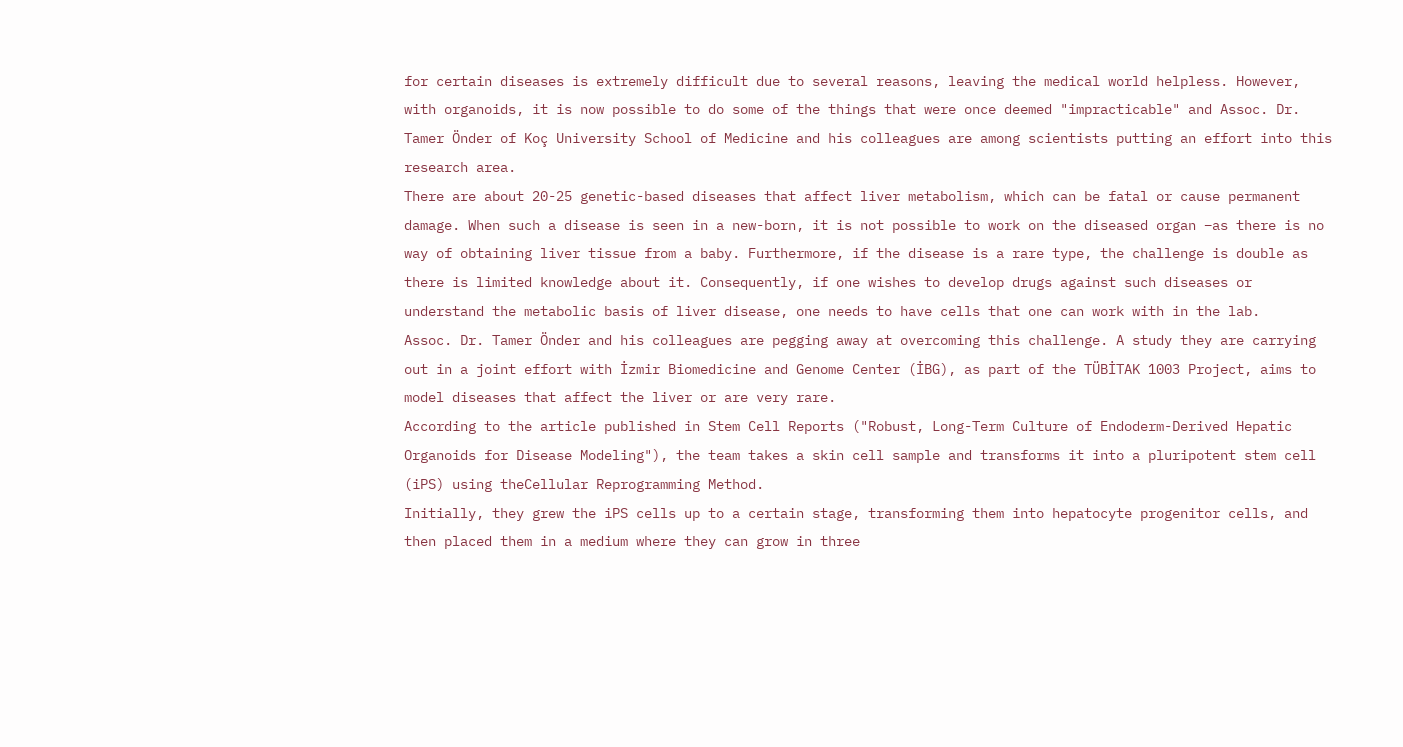for certain diseases is extremely difficult due to several reasons, leaving the medical world helpless. However, with organoids, it is now possible to do some of the things that were once deemed "impracticable" and Assoc. Dr. Tamer Önder of Koç University School of Medicine and his colleagues are among scientists putting an effort into this research area.
There are about 20-25 genetic-based diseases that affect liver metabolism, which can be fatal or cause permanent damage. When such a disease is seen in a new-born, it is not possible to work on the diseased organ –as there is no way of obtaining liver tissue from a baby. Furthermore, if the disease is a rare type, the challenge is double as there is limited knowledge about it. Consequently, if one wishes to develop drugs against such diseases or understand the metabolic basis of liver disease, one needs to have cells that one can work with in the lab.
Assoc. Dr. Tamer Önder and his colleagues are pegging away at overcoming this challenge. A study they are carrying out in a joint effort with İzmir Biomedicine and Genome Center (İBG), as part of the TÜBİTAK 1003 Project, aims to model diseases that affect the liver or are very rare.
According to the article published in Stem Cell Reports ("Robust, Long-Term Culture of Endoderm-Derived Hepatic Organoids for Disease Modeling"), the team takes a skin cell sample and transforms it into a pluripotent stem cell (iPS) using theCellular Reprogramming Method.
Initially, they grew the iPS cells up to a certain stage, transforming them into hepatocyte progenitor cells, and then placed them in a medium where they can grow in three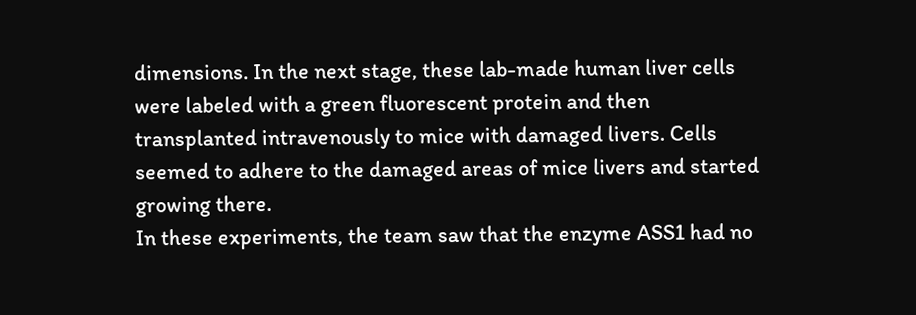dimensions. In the next stage, these lab-made human liver cells were labeled with a green fluorescent protein and then transplanted intravenously to mice with damaged livers. Cells seemed to adhere to the damaged areas of mice livers and started growing there.
In these experiments, the team saw that the enzyme ASS1 had no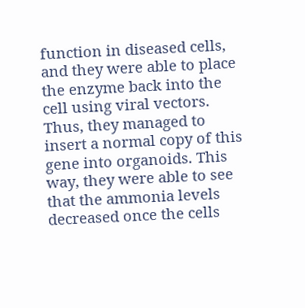function in diseased cells, and they were able to place the enzyme back into the cell using viral vectors. Thus, they managed to insert a normal copy of this gene into organoids. This way, they were able to see that the ammonia levels decreased once the cells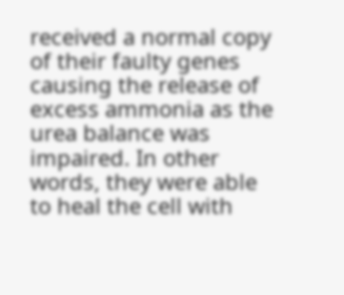received a normal copy of their faulty genes causing the release of excess ammonia as the urea balance was impaired. In other words, they were able to heal the cell with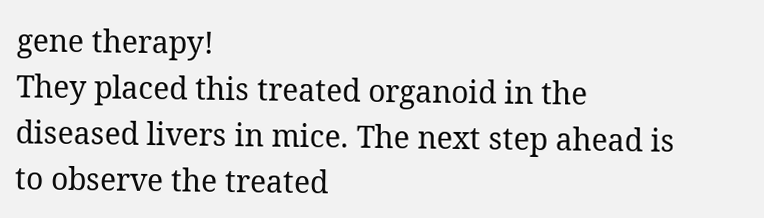gene therapy!
They placed this treated organoid in the diseased livers in mice. The next step ahead is to observe the treated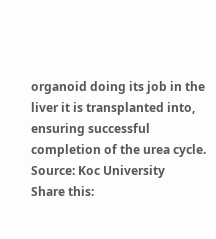organoid doing its job in the liver it is transplanted into, ensuring successful completion of the urea cycle.
Source: Koc University
Share this: